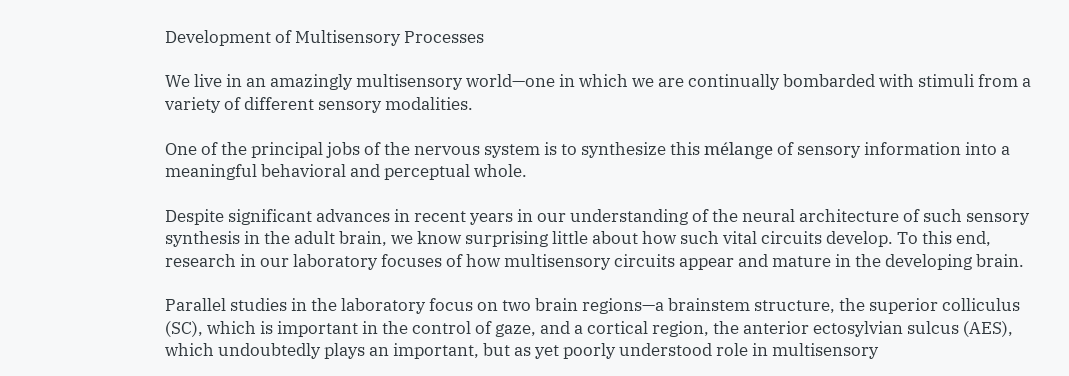Development of Multisensory Processes

We live in an amazingly multisensory world—one in which we are continually bombarded with stimuli from a variety of different sensory modalities.

One of the principal jobs of the nervous system is to synthesize this mélange of sensory information into a meaningful behavioral and perceptual whole.

Despite significant advances in recent years in our understanding of the neural architecture of such sensory synthesis in the adult brain, we know surprising little about how such vital circuits develop. To this end, research in our laboratory focuses of how multisensory circuits appear and mature in the developing brain.

Parallel studies in the laboratory focus on two brain regions—a brainstem structure, the superior colliculus (SC), which is important in the control of gaze, and a cortical region, the anterior ectosylvian sulcus (AES), which undoubtedly plays an important, but as yet poorly understood role in multisensory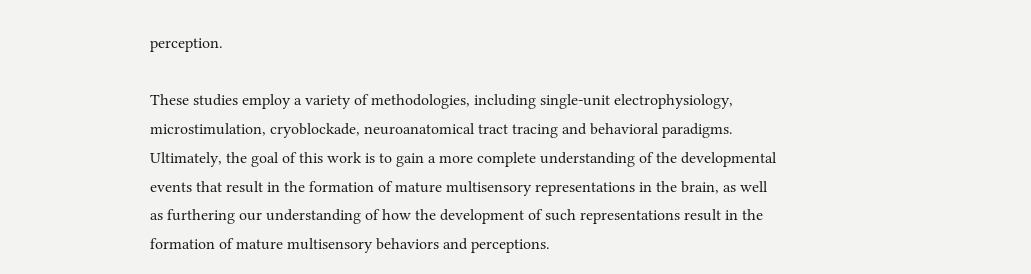perception.

These studies employ a variety of methodologies, including single-unit electrophysiology, microstimulation, cryoblockade, neuroanatomical tract tracing and behavioral paradigms. Ultimately, the goal of this work is to gain a more complete understanding of the developmental events that result in the formation of mature multisensory representations in the brain, as well as furthering our understanding of how the development of such representations result in the formation of mature multisensory behaviors and perceptions.